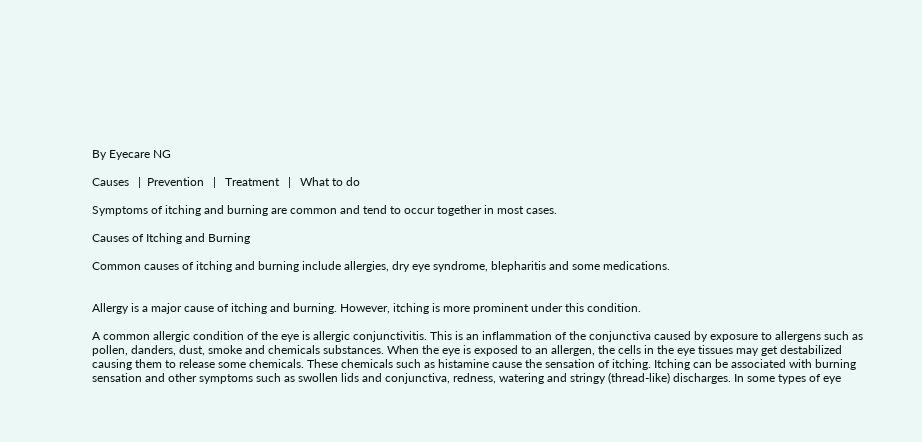By Eyecare NG

Causes   |  Prevention   |   Treatment   |   What to do

Symptoms of itching and burning are common and tend to occur together in most cases.

Causes of Itching and Burning

Common causes of itching and burning include allergies, dry eye syndrome, blepharitis and some medications.


Allergy is a major cause of itching and burning. However, itching is more prominent under this condition.

A common allergic condition of the eye is allergic conjunctivitis. This is an inflammation of the conjunctiva caused by exposure to allergens such as pollen, danders, dust, smoke and chemicals substances. When the eye is exposed to an allergen, the cells in the eye tissues may get destabilized causing them to release some chemicals. These chemicals such as histamine cause the sensation of itching. Itching can be associated with burning sensation and other symptoms such as swollen lids and conjunctiva, redness, watering and stringy (thread-like) discharges. In some types of eye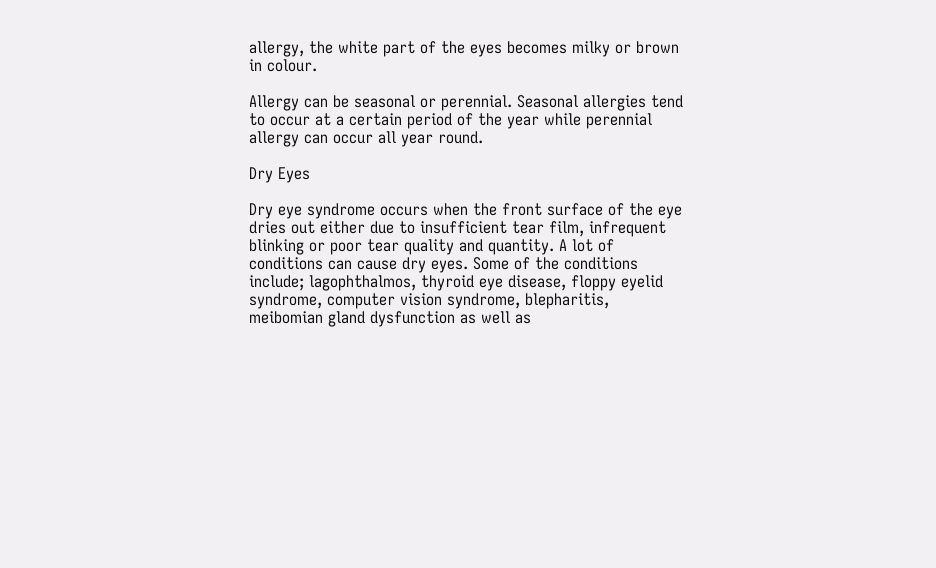allergy, the white part of the eyes becomes milky or brown in colour.

Allergy can be seasonal or perennial. Seasonal allergies tend to occur at a certain period of the year while perennial allergy can occur all year round.

Dry Eyes

Dry eye syndrome occurs when the front surface of the eye dries out either due to insufficient tear film, infrequent blinking or poor tear quality and quantity. A lot of conditions can cause dry eyes. Some of the conditions include; lagophthalmos, thyroid eye disease, floppy eyelid syndrome, computer vision syndrome, blepharitis, meibomian gland dysfunction as well as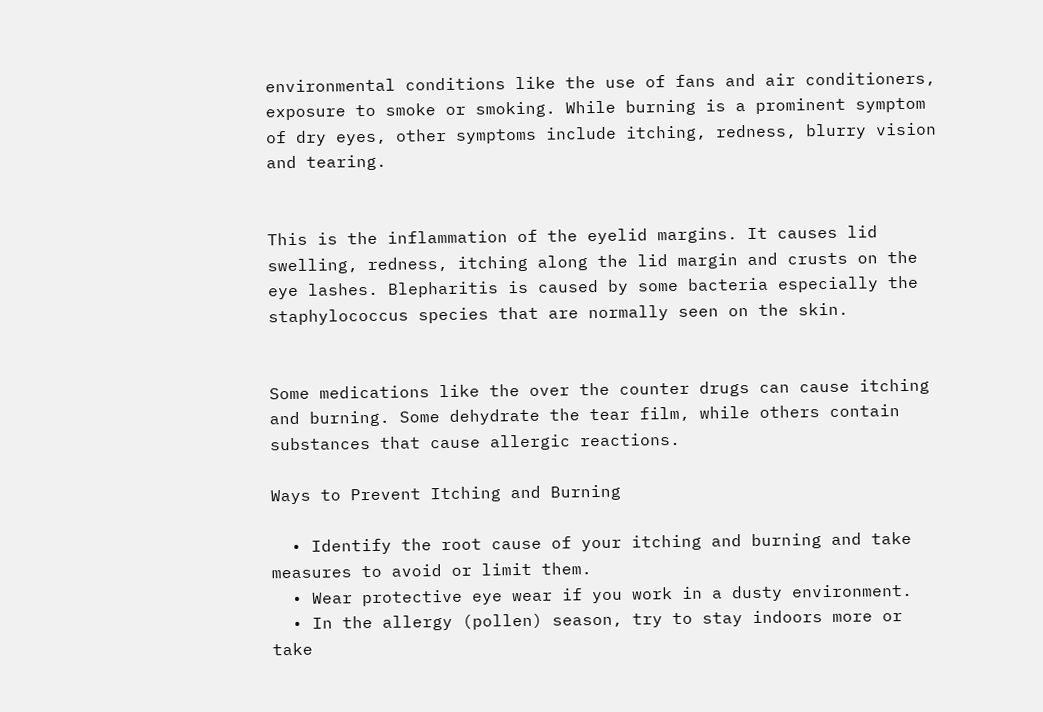environmental conditions like the use of fans and air conditioners, exposure to smoke or smoking. While burning is a prominent symptom of dry eyes, other symptoms include itching, redness, blurry vision and tearing.


This is the inflammation of the eyelid margins. It causes lid swelling, redness, itching along the lid margin and crusts on the eye lashes. Blepharitis is caused by some bacteria especially the staphylococcus species that are normally seen on the skin.


Some medications like the over the counter drugs can cause itching and burning. Some dehydrate the tear film, while others contain substances that cause allergic reactions.

Ways to Prevent Itching and Burning

  • Identify the root cause of your itching and burning and take measures to avoid or limit them.
  • Wear protective eye wear if you work in a dusty environment.
  • In the allergy (pollen) season, try to stay indoors more or take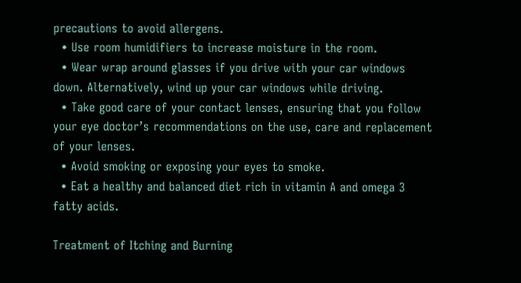precautions to avoid allergens.
  • Use room humidifiers to increase moisture in the room.
  • Wear wrap around glasses if you drive with your car windows down. Alternatively, wind up your car windows while driving.
  • Take good care of your contact lenses, ensuring that you follow your eye doctor’s recommendations on the use, care and replacement of your lenses.
  • Avoid smoking or exposing your eyes to smoke.
  • Eat a healthy and balanced diet rich in vitamin A and omega 3 fatty acids.

Treatment of Itching and Burning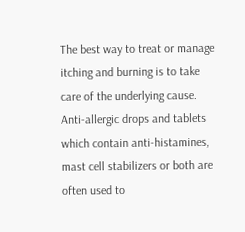The best way to treat or manage itching and burning is to take care of the underlying cause. Anti-allergic drops and tablets which contain anti-histamines, mast cell stabilizers or both are often used to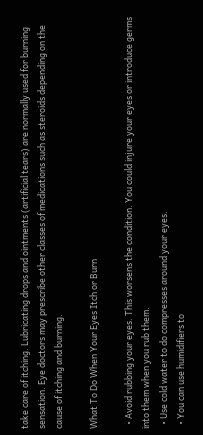take care of itching. Lubricating drops and ointments (artificial tears) are normally used for burning sensation. Eye doctors may prescribe other classes of medications such as steroids depending on the cause of itching and burning.

What To Do When Your Eyes Itch or Burn

  • Avoid rubbing your eyes. This worsens the condition. You could injure your eyes or introduce germs into them when you rub them.
  • Use cold water to do compresses around your eyes.
  • You can use humidifiers to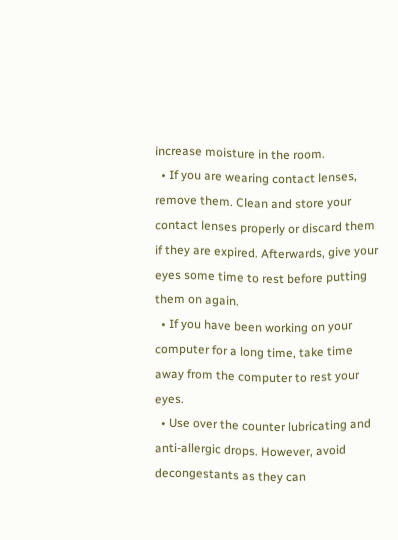increase moisture in the room.
  • If you are wearing contact lenses, remove them. Clean and store your contact lenses properly or discard them if they are expired. Afterwards, give your eyes some time to rest before putting them on again.
  • If you have been working on your computer for a long time, take time away from the computer to rest your eyes.
  • Use over the counter lubricating and anti-allergic drops. However, avoid decongestants as they can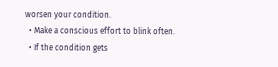worsen your condition.
  • Make a conscious effort to blink often.
  • If the condition gets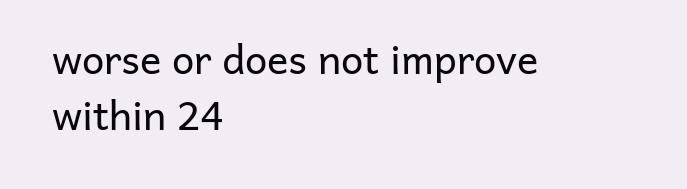worse or does not improve within 24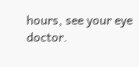hours, see your eye doctor.